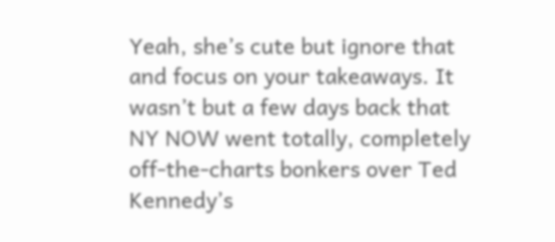Yeah, she’s cute but ignore that and focus on your takeaways. It wasn’t but a few days back that NY NOW went totally, completely off-the-charts bonkers over Ted Kennedy’s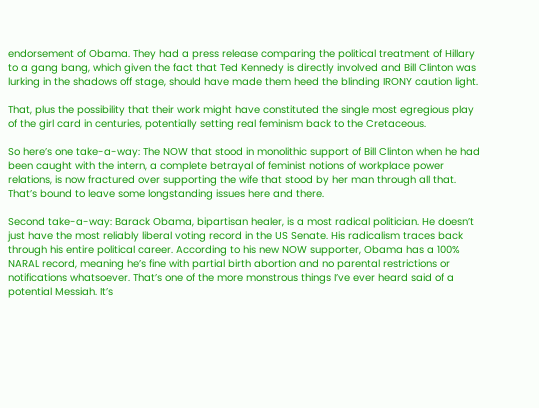endorsement of Obama. They had a press release comparing the political treatment of Hillary to a gang bang, which given the fact that Ted Kennedy is directly involved and Bill Clinton was lurking in the shadows off stage, should have made them heed the blinding IRONY caution light.

That, plus the possibility that their work might have constituted the single most egregious play of the girl card in centuries, potentially setting real feminism back to the Cretaceous.

So here’s one take-a-way: The NOW that stood in monolithic support of Bill Clinton when he had been caught with the intern, a complete betrayal of feminist notions of workplace power relations, is now fractured over supporting the wife that stood by her man through all that. That’s bound to leave some longstanding issues here and there.

Second take-a-way: Barack Obama, bipartisan healer, is a most radical politician. He doesn’t just have the most reliably liberal voting record in the US Senate. His radicalism traces back through his entire political career. According to his new NOW supporter, Obama has a 100% NARAL record, meaning he’s fine with partial birth abortion and no parental restrictions or notifications whatsoever. That’s one of the more monstrous things I’ve ever heard said of a potential Messiah. It’s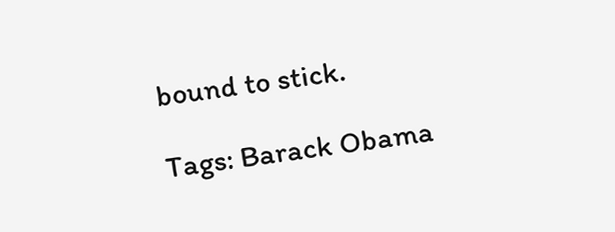bound to stick.

Tags: Barack Obama